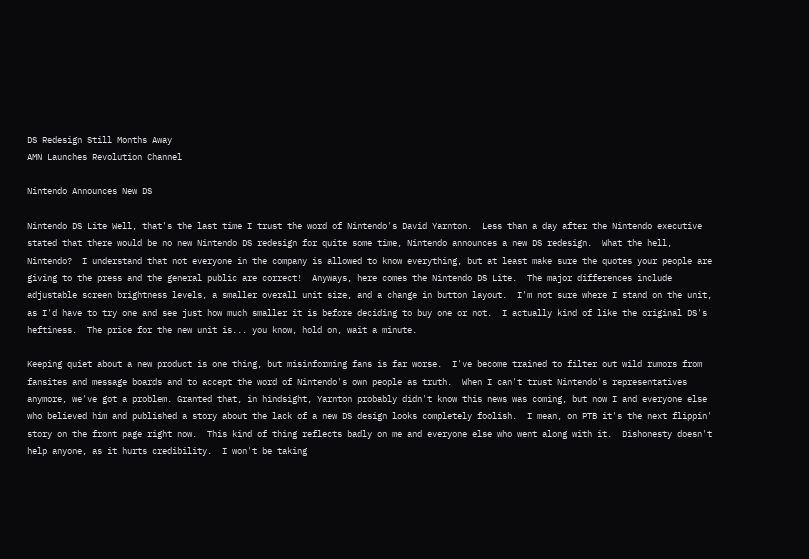DS Redesign Still Months Away
AMN Launches Revolution Channel

Nintendo Announces New DS

Nintendo DS Lite Well, that's the last time I trust the word of Nintendo's David Yarnton.  Less than a day after the Nintendo executive stated that there would be no new Nintendo DS redesign for quite some time, Nintendo announces a new DS redesign.  What the hell, Nintendo?  I understand that not everyone in the company is allowed to know everything, but at least make sure the quotes your people are giving to the press and the general public are correct!  Anyways, here comes the Nintendo DS Lite.  The major differences include adjustable screen brightness levels, a smaller overall unit size, and a change in button layout.  I'm not sure where I stand on the unit, as I'd have to try one and see just how much smaller it is before deciding to buy one or not.  I actually kind of like the original DS's heftiness.  The price for the new unit is... you know, hold on, wait a minute.

Keeping quiet about a new product is one thing, but misinforming fans is far worse.  I've become trained to filter out wild rumors from fansites and message boards and to accept the word of Nintendo's own people as truth.  When I can't trust Nintendo's representatives anymore, we've got a problem. Granted that, in hindsight, Yarnton probably didn't know this news was coming, but now I and everyone else who believed him and published a story about the lack of a new DS design looks completely foolish.  I mean, on PTB it's the next flippin' story on the front page right now.  This kind of thing reflects badly on me and everyone else who went along with it.  Dishonesty doesn't help anyone, as it hurts credibility.  I won't be taking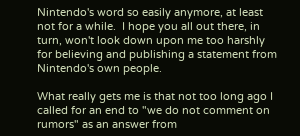Nintendo's word so easily anymore, at least not for a while.  I hope you all out there, in turn, won't look down upon me too harshly for believing and publishing a statement from Nintendo's own people.

What really gets me is that not too long ago I called for an end to "we do not comment on rumors" as an answer from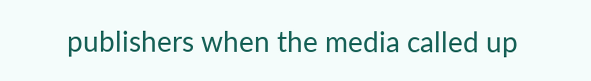publishers when the media called up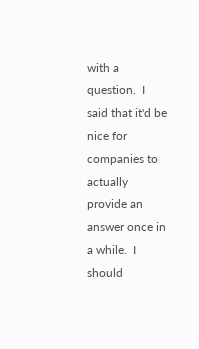with a question.  I said that it'd be nice for companies to actually provide an answer once in a while.  I should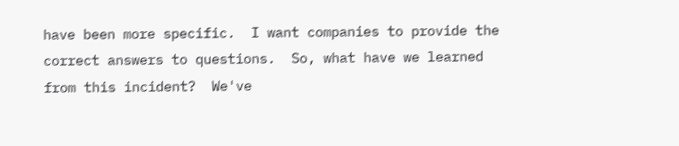have been more specific.  I want companies to provide the correct answers to questions.  So, what have we learned from this incident?  We've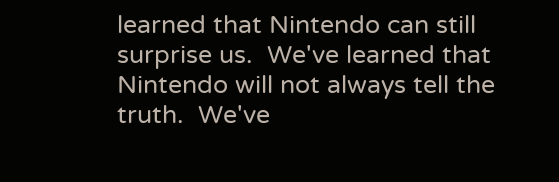learned that Nintendo can still surprise us.  We've learned that Nintendo will not always tell the truth.  We've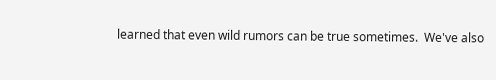learned that even wild rumors can be true sometimes.  We've also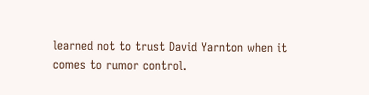learned not to trust David Yarnton when it comes to rumor control.